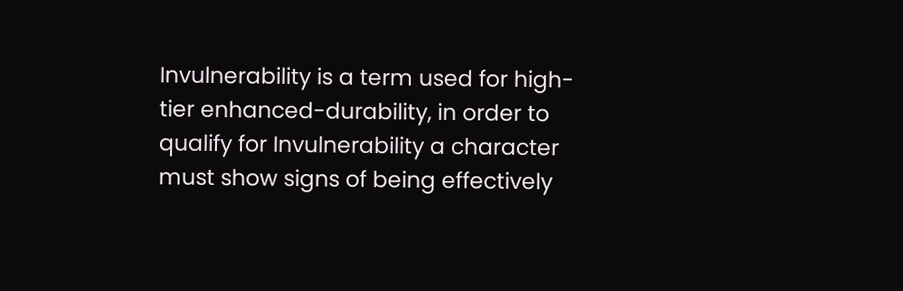Invulnerability is a term used for high-tier enhanced-durability, in order to qualify for Invulnerability a character must show signs of being effectively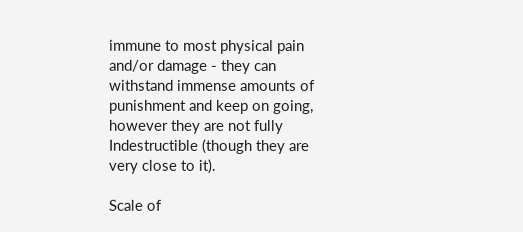immune to most physical pain and/or damage - they can withstand immense amounts of punishment and keep on going, however they are not fully Indestructible (though they are very close to it).

Scale of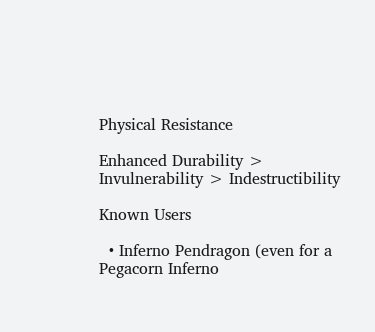Physical Resistance

Enhanced Durability > Invulnerability > Indestructibility

Known Users

  • Inferno Pendragon (even for a Pegacorn Inferno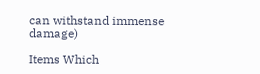can withstand immense damage)

Items Which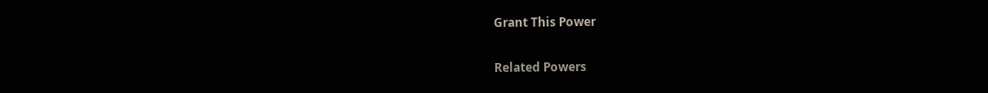Grant This Power

Related Powers